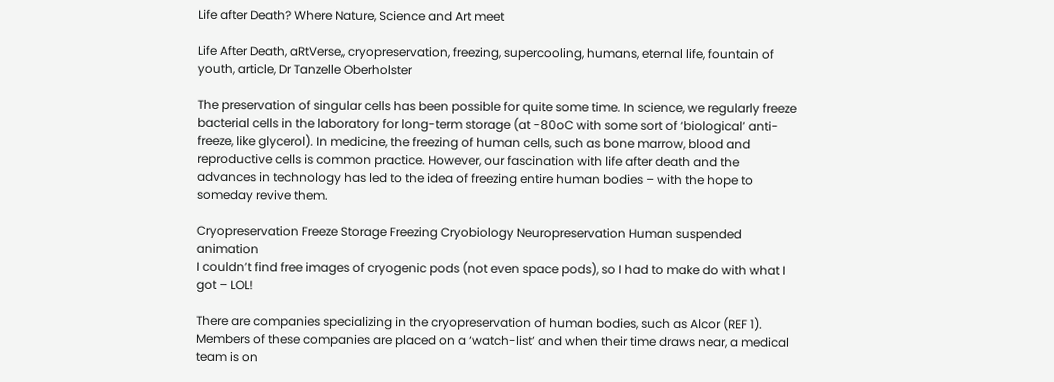Life after Death? Where Nature, Science and Art meet

Life After Death, aRtVerse,, cryopreservation, freezing, supercooling, humans, eternal life, fountain of youth, article, Dr Tanzelle Oberholster

The preservation of singular cells has been possible for quite some time. In science, we regularly freeze bacterial cells in the laboratory for long-term storage (at -80oC with some sort of ‘biological’ anti-freeze, like glycerol). In medicine, the freezing of human cells, such as bone marrow, blood and reproductive cells is common practice. However, our fascination with life after death and the advances in technology has led to the idea of freezing entire human bodies – with the hope to someday revive them.

Cryopreservation Freeze Storage Freezing Cryobiology Neuropreservation Human suspended animation
I couldn’t find free images of cryogenic pods (not even space pods), so I had to make do with what I got – LOL!

There are companies specializing in the cryopreservation of human bodies, such as Alcor (REF 1). Members of these companies are placed on a ‘watch-list’ and when their time draws near, a medical team is on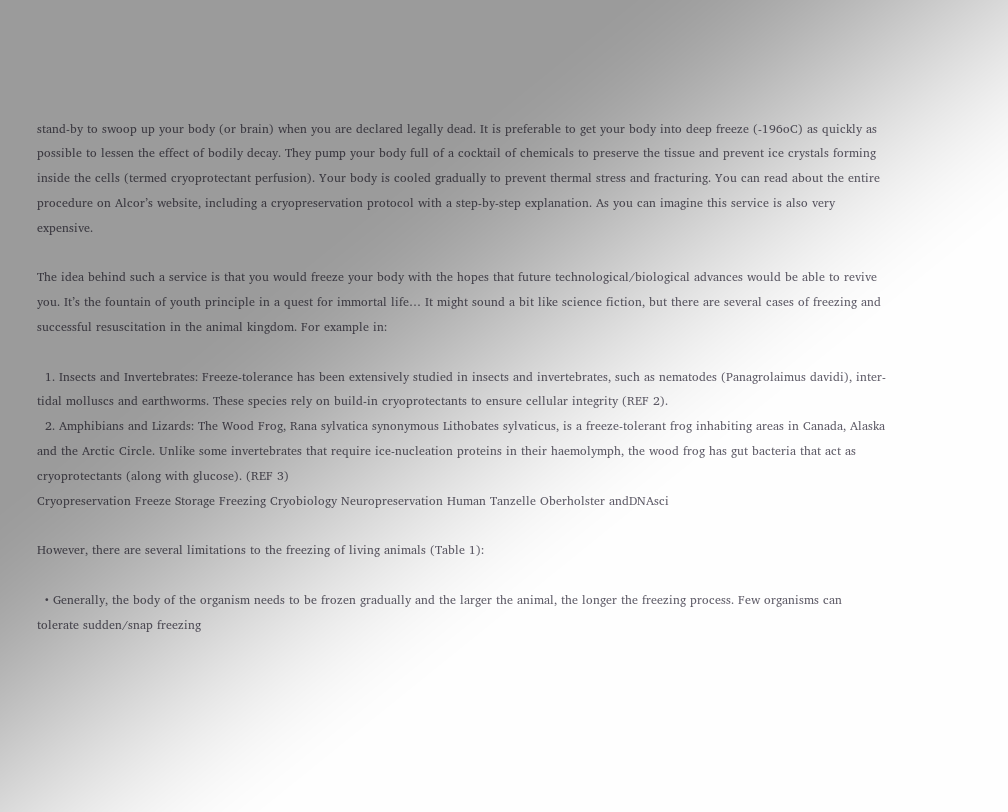stand-by to swoop up your body (or brain) when you are declared legally dead. It is preferable to get your body into deep freeze (-196oC) as quickly as possible to lessen the effect of bodily decay. They pump your body full of a cocktail of chemicals to preserve the tissue and prevent ice crystals forming inside the cells (termed cryoprotectant perfusion). Your body is cooled gradually to prevent thermal stress and fracturing. You can read about the entire procedure on Alcor’s website, including a cryopreservation protocol with a step-by-step explanation. As you can imagine this service is also very expensive.

The idea behind such a service is that you would freeze your body with the hopes that future technological/biological advances would be able to revive you. It’s the fountain of youth principle in a quest for immortal life… It might sound a bit like science fiction, but there are several cases of freezing and successful resuscitation in the animal kingdom. For example in:

  1. Insects and Invertebrates: Freeze-tolerance has been extensively studied in insects and invertebrates, such as nematodes (Panagrolaimus davidi), inter-tidal molluscs and earthworms. These species rely on build-in cryoprotectants to ensure cellular integrity (REF 2).
  2. Amphibians and Lizards: The Wood Frog, Rana sylvatica synonymous Lithobates sylvaticus, is a freeze-tolerant frog inhabiting areas in Canada, Alaska and the Arctic Circle. Unlike some invertebrates that require ice-nucleation proteins in their haemolymph, the wood frog has gut bacteria that act as cryoprotectants (along with glucose). (REF 3)
Cryopreservation Freeze Storage Freezing Cryobiology Neuropreservation Human Tanzelle Oberholster andDNAsci

However, there are several limitations to the freezing of living animals (Table 1):

  • Generally, the body of the organism needs to be frozen gradually and the larger the animal, the longer the freezing process. Few organisms can tolerate sudden/snap freezing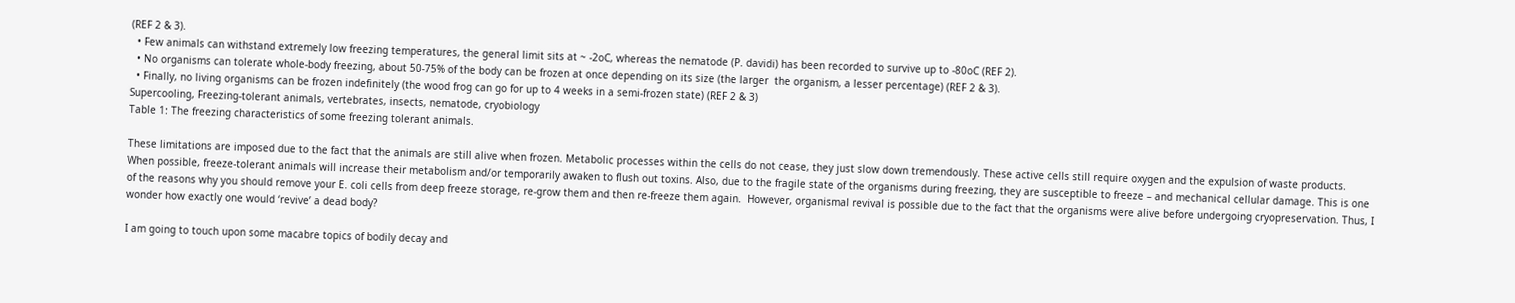(REF 2 & 3).
  • Few animals can withstand extremely low freezing temperatures, the general limit sits at ~ -2oC, whereas the nematode (P. davidi) has been recorded to survive up to -80oC (REF 2).
  • No organisms can tolerate whole-body freezing, about 50-75% of the body can be frozen at once depending on its size (the larger  the organism, a lesser percentage) (REF 2 & 3).
  • Finally, no living organisms can be frozen indefinitely (the wood frog can go for up to 4 weeks in a semi-frozen state) (REF 2 & 3)
Supercooling, Freezing-tolerant animals, vertebrates, insects, nematode, cryobiology
Table 1: The freezing characteristics of some freezing tolerant animals.

These limitations are imposed due to the fact that the animals are still alive when frozen. Metabolic processes within the cells do not cease, they just slow down tremendously. These active cells still require oxygen and the expulsion of waste products. When possible, freeze-tolerant animals will increase their metabolism and/or temporarily awaken to flush out toxins. Also, due to the fragile state of the organisms during freezing, they are susceptible to freeze – and mechanical cellular damage. This is one of the reasons why you should remove your E. coli cells from deep freeze storage, re-grow them and then re-freeze them again.  However, organismal revival is possible due to the fact that the organisms were alive before undergoing cryopreservation. Thus, I wonder how exactly one would ‘revive’ a dead body?

I am going to touch upon some macabre topics of bodily decay and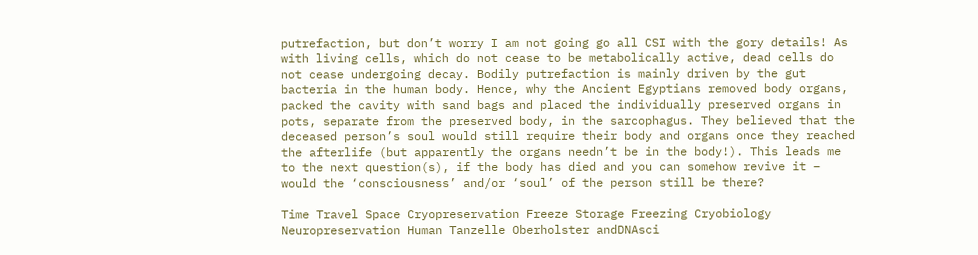putrefaction, but don’t worry I am not going go all CSI with the gory details! As with living cells, which do not cease to be metabolically active, dead cells do not cease undergoing decay. Bodily putrefaction is mainly driven by the gut bacteria in the human body. Hence, why the Ancient Egyptians removed body organs, packed the cavity with sand bags and placed the individually preserved organs in pots, separate from the preserved body, in the sarcophagus. They believed that the deceased person’s soul would still require their body and organs once they reached the afterlife (but apparently the organs needn’t be in the body!). This leads me to the next question(s), if the body has died and you can somehow revive it – would the ‘consciousness’ and/or ‘soul’ of the person still be there?

Time Travel Space Cryopreservation Freeze Storage Freezing Cryobiology Neuropreservation Human Tanzelle Oberholster andDNAsci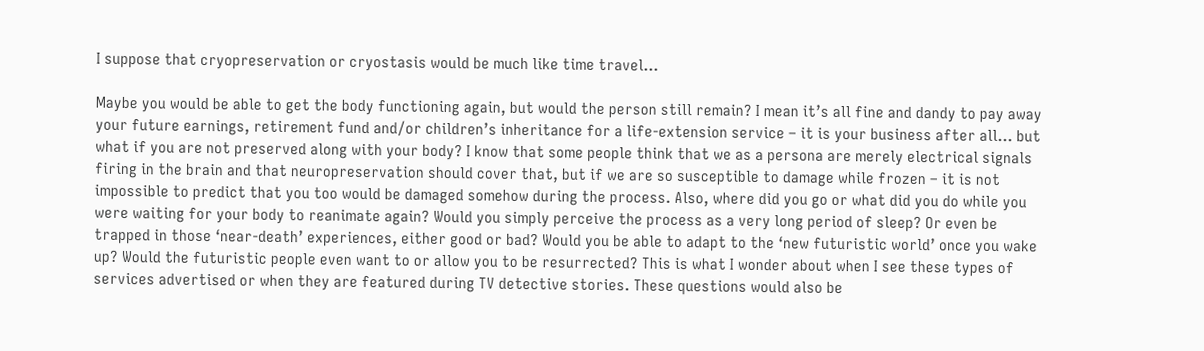I suppose that cryopreservation or cryostasis would be much like time travel…

Maybe you would be able to get the body functioning again, but would the person still remain? I mean it’s all fine and dandy to pay away your future earnings, retirement fund and/or children’s inheritance for a life-extension service – it is your business after all… but what if you are not preserved along with your body? I know that some people think that we as a persona are merely electrical signals firing in the brain and that neuropreservation should cover that, but if we are so susceptible to damage while frozen – it is not impossible to predict that you too would be damaged somehow during the process. Also, where did you go or what did you do while you were waiting for your body to reanimate again? Would you simply perceive the process as a very long period of sleep? Or even be trapped in those ‘near-death’ experiences, either good or bad? Would you be able to adapt to the ‘new futuristic world’ once you wake up? Would the futuristic people even want to or allow you to be resurrected? This is what I wonder about when I see these types of services advertised or when they are featured during TV detective stories. These questions would also be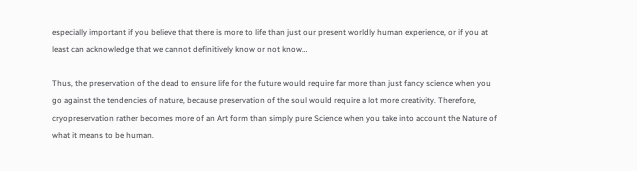especially important if you believe that there is more to life than just our present worldly human experience, or if you at least can acknowledge that we cannot definitively know or not know…

Thus, the preservation of the dead to ensure life for the future would require far more than just fancy science when you go against the tendencies of nature, because preservation of the soul would require a lot more creativity. Therefore, cryopreservation rather becomes more of an Art form than simply pure Science when you take into account the Nature of what it means to be human.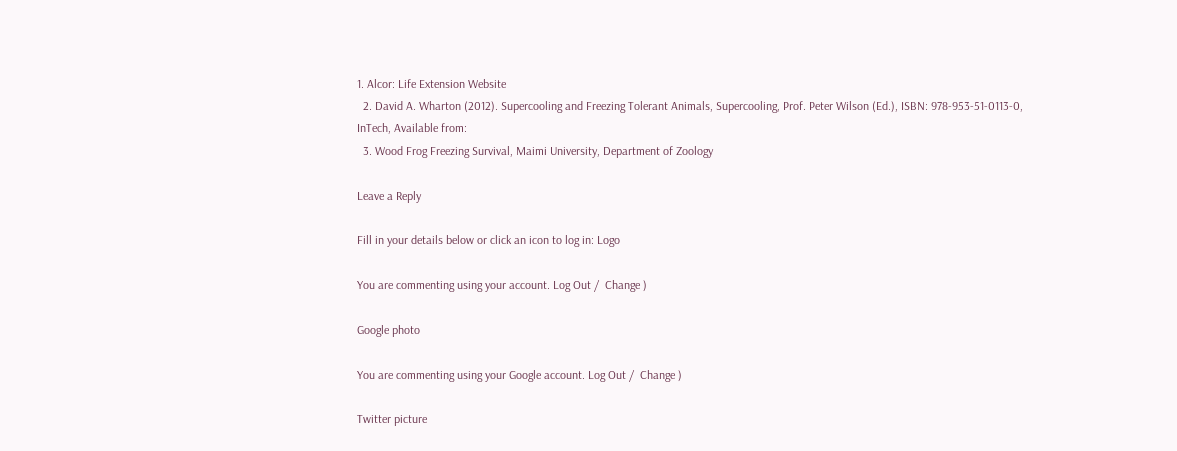1. Alcor: Life Extension Website
  2. David A. Wharton (2012). Supercooling and Freezing Tolerant Animals, Supercooling, Prof. Peter Wilson (Ed.), ISBN: 978-953-51-0113-0, InTech, Available from:
  3. Wood Frog Freezing Survival, Maimi University, Department of Zoology

Leave a Reply

Fill in your details below or click an icon to log in: Logo

You are commenting using your account. Log Out /  Change )

Google photo

You are commenting using your Google account. Log Out /  Change )

Twitter picture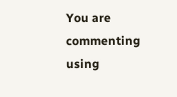You are commenting using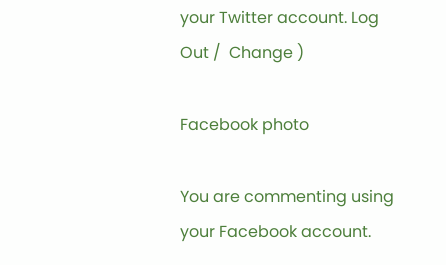your Twitter account. Log Out /  Change )

Facebook photo

You are commenting using your Facebook account.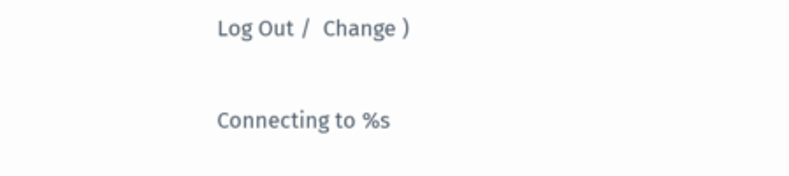Log Out /  Change )

Connecting to %s